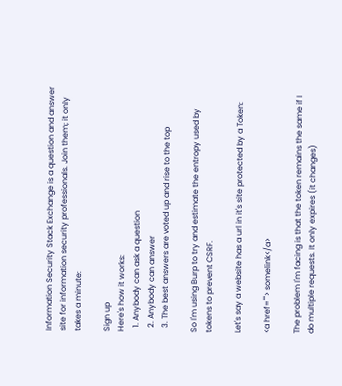Information Security Stack Exchange is a question and answer site for information security professionals. Join them; it only takes a minute:

Sign up
Here's how it works:
  1. Anybody can ask a question
  2. Anybody can answer
  3. The best answers are voted up and rise to the top

So I'm using Burp to try and estimate the entropy used by tokens to prevent CSRF.

Let's say a website has a url in it's site protected by a Token:

<a href=""> somelink</a>

The problem I'm facing is that the token remains the same if I do multiple requests. It only expires (it changes)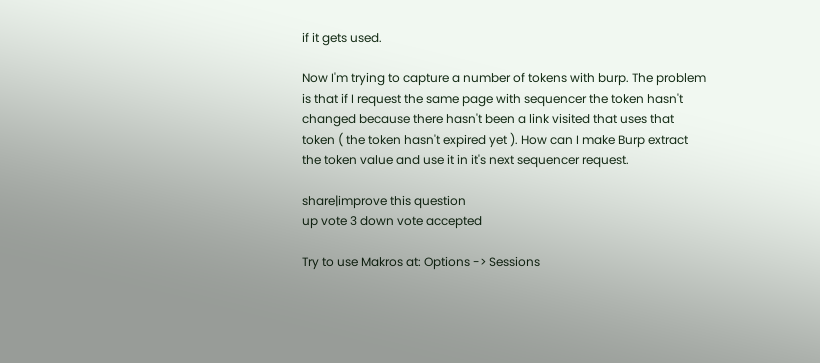if it gets used.

Now I'm trying to capture a number of tokens with burp. The problem is that if I request the same page with sequencer the token hasn't changed because there hasn't been a link visited that uses that token ( the token hasn't expired yet ). How can I make Burp extract the token value and use it in it's next sequencer request.

share|improve this question
up vote 3 down vote accepted

Try to use Makros at: Options -> Sessions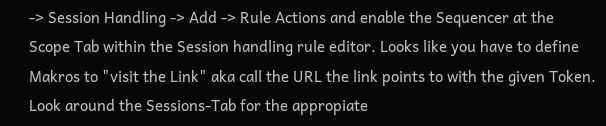-> Session Handling -> Add -> Rule Actions and enable the Sequencer at the Scope Tab within the Session handling rule editor. Looks like you have to define Makros to "visit the Link" aka call the URL the link points to with the given Token. Look around the Sessions-Tab for the appropiate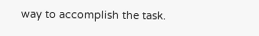way to accomplish the task.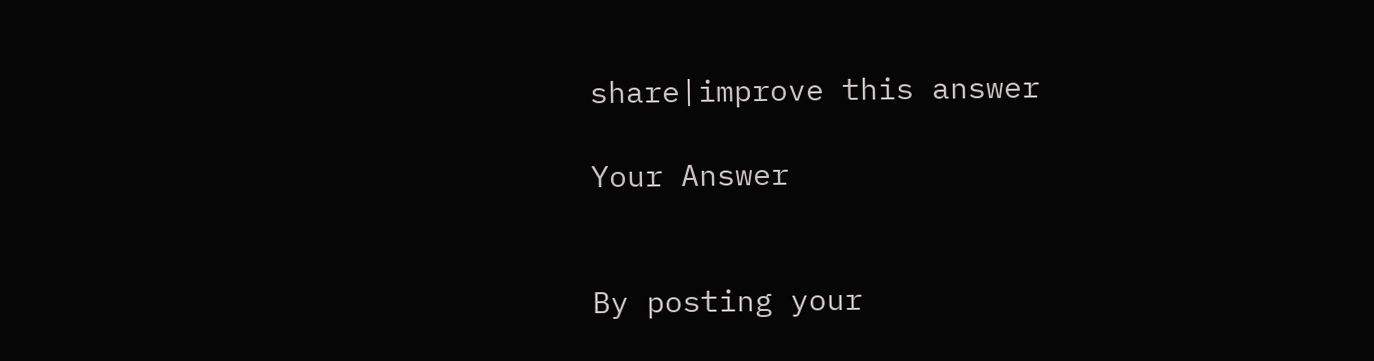share|improve this answer

Your Answer


By posting your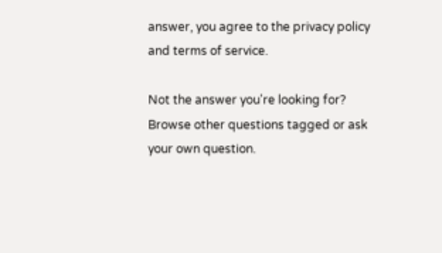answer, you agree to the privacy policy and terms of service.

Not the answer you're looking for? Browse other questions tagged or ask your own question.